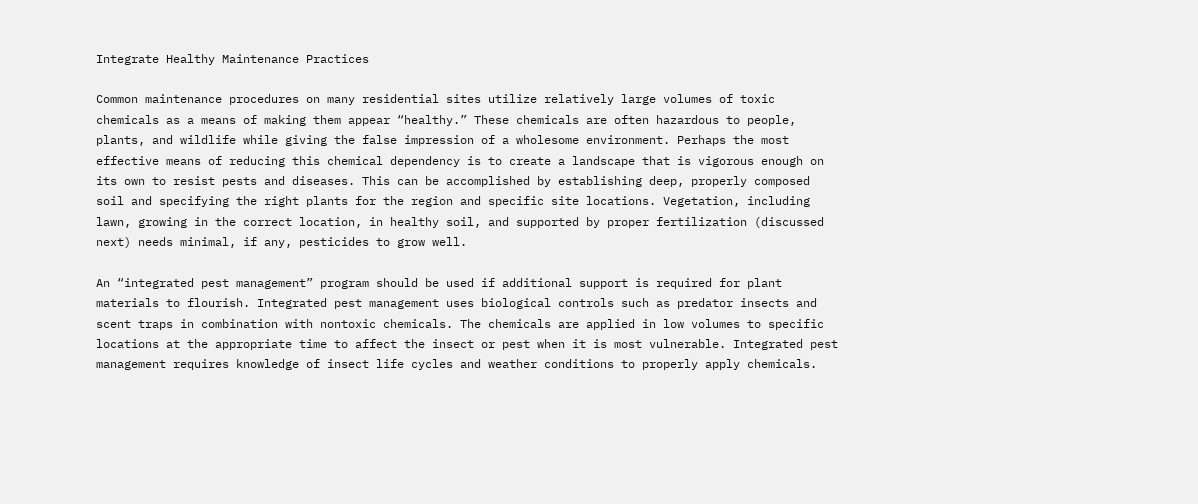Integrate Healthy Maintenance Practices

Common maintenance procedures on many residential sites utilize relatively large volumes of toxic chemicals as a means of making them appear “healthy.” These chemicals are often hazardous to people, plants, and wildlife while giving the false impression of a wholesome environment. Perhaps the most effective means of reducing this chemical dependency is to create a landscape that is vigorous enough on its own to resist pests and diseases. This can be accomplished by establishing deep, properly composed soil and specifying the right plants for the region and specific site locations. Vegetation, including lawn, growing in the correct location, in healthy soil, and supported by proper fertilization (discussed next) needs minimal, if any, pesticides to grow well.

An “integrated pest management” program should be used if additional support is required for plant materials to flourish. Integrated pest management uses biological controls such as predator insects and scent traps in combination with nontoxic chemicals. The chemicals are applied in low volumes to specific locations at the appropriate time to affect the insect or pest when it is most vulnerable. Integrated pest management requires knowledge of insect life cycles and weather conditions to properly apply chemicals.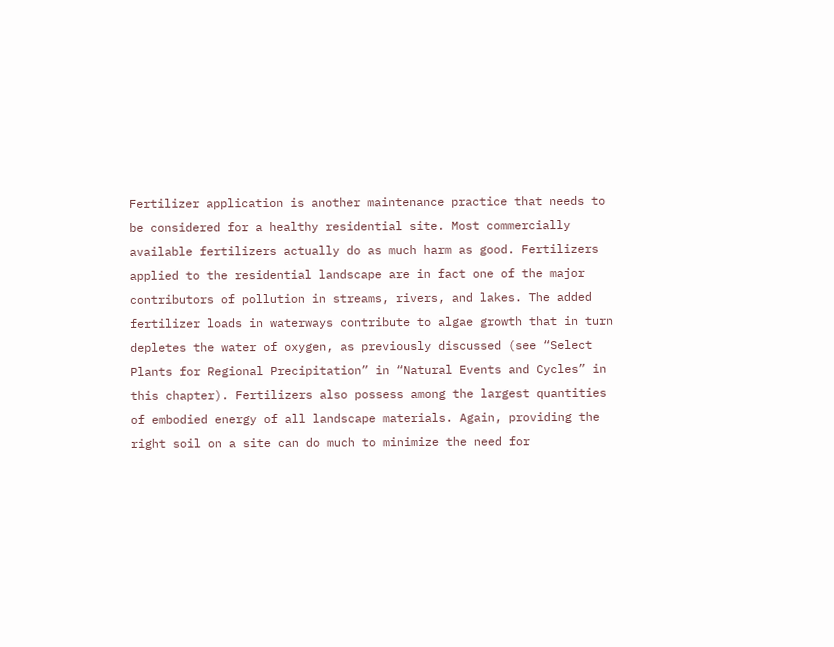Fertilizer application is another maintenance practice that needs to be considered for a healthy residential site. Most commercially available fertilizers actually do as much harm as good. Fertilizers applied to the residential landscape are in fact one of the major contributors of pollution in streams, rivers, and lakes. The added fertilizer loads in waterways contribute to algae growth that in turn depletes the water of oxygen, as previously discussed (see “Select Plants for Regional Precipitation” in “Natural Events and Cycles” in this chapter). Fertilizers also possess among the largest quantities of embodied energy of all landscape materials. Again, providing the right soil on a site can do much to minimize the need for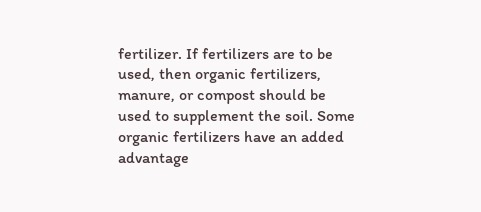fertilizer. If fertilizers are to be used, then organic fertilizers, manure, or compost should be used to supplement the soil. Some organic fertilizers have an added advantage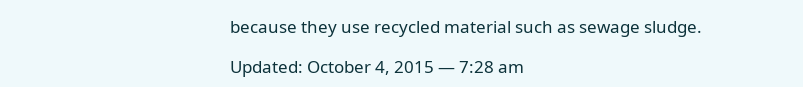because they use recycled material such as sewage sludge.

Updated: October 4, 2015 — 7:28 am